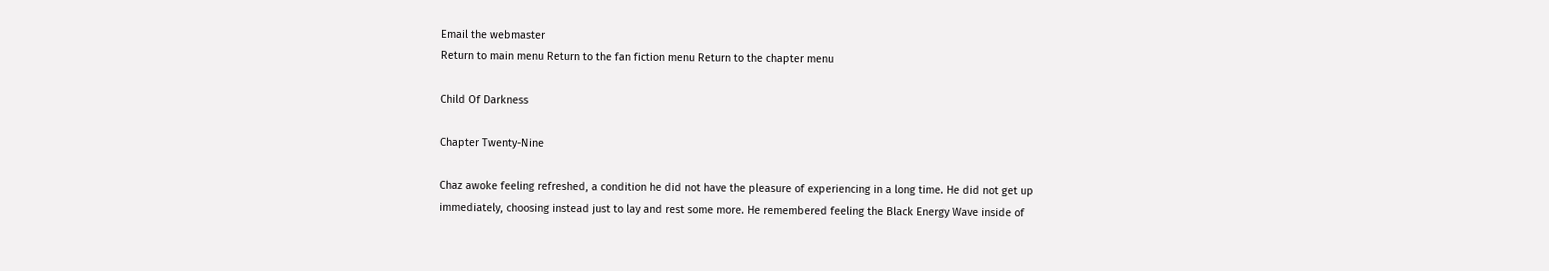Email the webmaster
Return to main menu Return to the fan fiction menu Return to the chapter menu

Child Of Darkness

Chapter Twenty-Nine

Chaz awoke feeling refreshed, a condition he did not have the pleasure of experiencing in a long time. He did not get up immediately, choosing instead just to lay and rest some more. He remembered feeling the Black Energy Wave inside of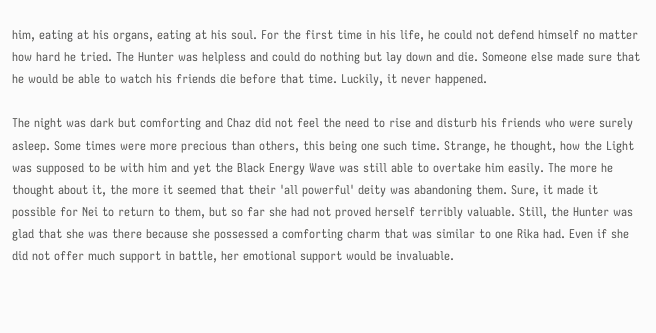him, eating at his organs, eating at his soul. For the first time in his life, he could not defend himself no matter how hard he tried. The Hunter was helpless and could do nothing but lay down and die. Someone else made sure that he would be able to watch his friends die before that time. Luckily, it never happened.

The night was dark but comforting and Chaz did not feel the need to rise and disturb his friends who were surely asleep. Some times were more precious than others, this being one such time. Strange, he thought, how the Light was supposed to be with him and yet the Black Energy Wave was still able to overtake him easily. The more he thought about it, the more it seemed that their 'all powerful' deity was abandoning them. Sure, it made it possible for Nei to return to them, but so far she had not proved herself terribly valuable. Still, the Hunter was glad that she was there because she possessed a comforting charm that was similar to one Rika had. Even if she did not offer much support in battle, her emotional support would be invaluable.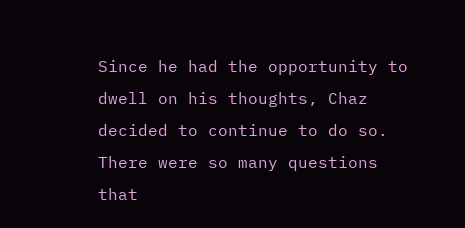Since he had the opportunity to dwell on his thoughts, Chaz decided to continue to do so. There were so many questions that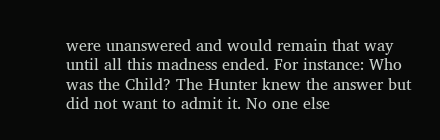were unanswered and would remain that way until all this madness ended. For instance: Who was the Child? The Hunter knew the answer but did not want to admit it. No one else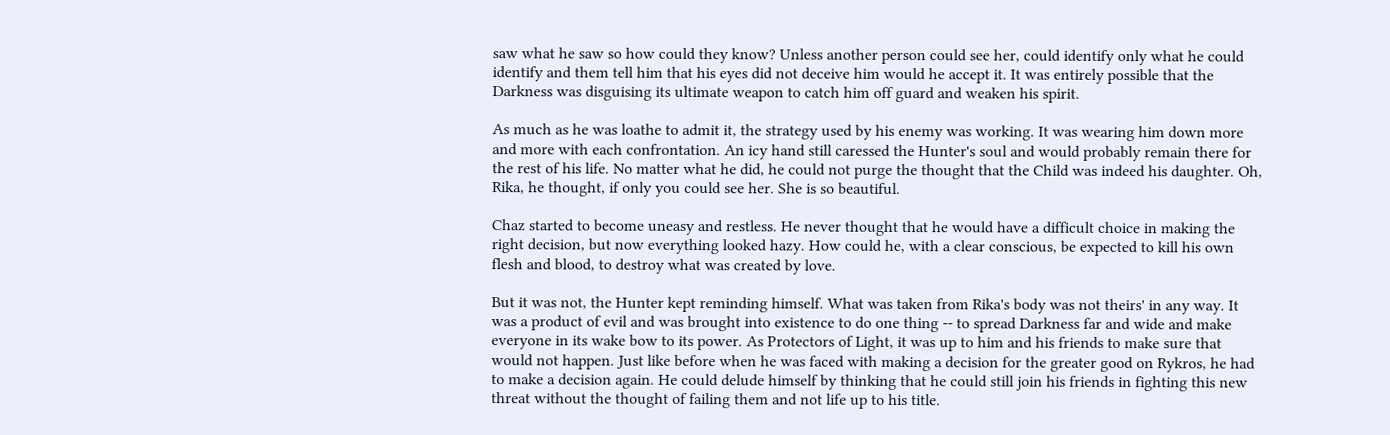saw what he saw so how could they know? Unless another person could see her, could identify only what he could identify and them tell him that his eyes did not deceive him would he accept it. It was entirely possible that the Darkness was disguising its ultimate weapon to catch him off guard and weaken his spirit.

As much as he was loathe to admit it, the strategy used by his enemy was working. It was wearing him down more and more with each confrontation. An icy hand still caressed the Hunter's soul and would probably remain there for the rest of his life. No matter what he did, he could not purge the thought that the Child was indeed his daughter. Oh, Rika, he thought, if only you could see her. She is so beautiful.

Chaz started to become uneasy and restless. He never thought that he would have a difficult choice in making the right decision, but now everything looked hazy. How could he, with a clear conscious, be expected to kill his own flesh and blood, to destroy what was created by love.

But it was not, the Hunter kept reminding himself. What was taken from Rika's body was not theirs' in any way. It was a product of evil and was brought into existence to do one thing -- to spread Darkness far and wide and make everyone in its wake bow to its power. As Protectors of Light, it was up to him and his friends to make sure that would not happen. Just like before when he was faced with making a decision for the greater good on Rykros, he had to make a decision again. He could delude himself by thinking that he could still join his friends in fighting this new threat without the thought of failing them and not life up to his title.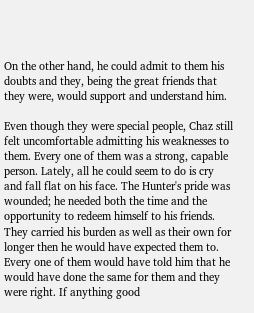On the other hand, he could admit to them his doubts and they, being the great friends that they were, would support and understand him.

Even though they were special people, Chaz still felt uncomfortable admitting his weaknesses to them. Every one of them was a strong, capable person. Lately, all he could seem to do is cry and fall flat on his face. The Hunter's pride was wounded; he needed both the time and the opportunity to redeem himself to his friends. They carried his burden as well as their own for longer then he would have expected them to. Every one of them would have told him that he would have done the same for them and they were right. If anything good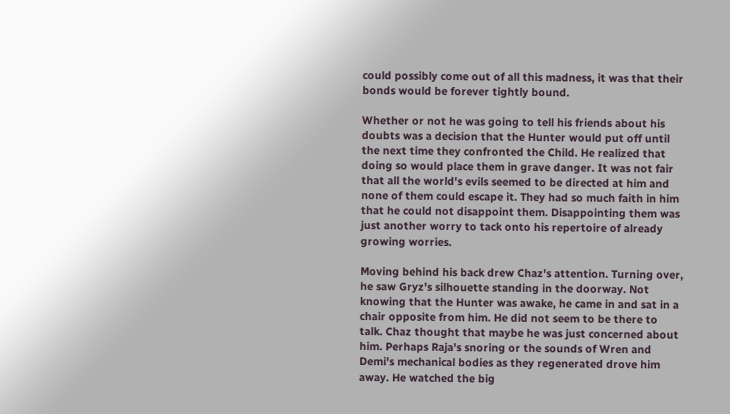could possibly come out of all this madness, it was that their bonds would be forever tightly bound.

Whether or not he was going to tell his friends about his doubts was a decision that the Hunter would put off until the next time they confronted the Child. He realized that doing so would place them in grave danger. It was not fair that all the world's evils seemed to be directed at him and none of them could escape it. They had so much faith in him that he could not disappoint them. Disappointing them was just another worry to tack onto his repertoire of already growing worries.

Moving behind his back drew Chaz's attention. Turning over, he saw Gryz's silhouette standing in the doorway. Not knowing that the Hunter was awake, he came in and sat in a chair opposite from him. He did not seem to be there to talk. Chaz thought that maybe he was just concerned about him. Perhaps Raja's snoring or the sounds of Wren and Demi's mechanical bodies as they regenerated drove him away. He watched the big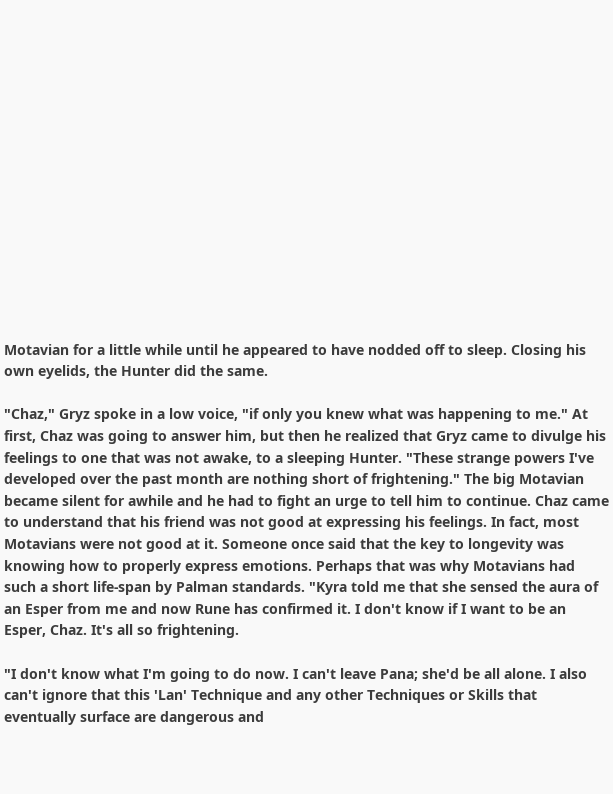Motavian for a little while until he appeared to have nodded off to sleep. Closing his own eyelids, the Hunter did the same.

"Chaz," Gryz spoke in a low voice, "if only you knew what was happening to me." At first, Chaz was going to answer him, but then he realized that Gryz came to divulge his feelings to one that was not awake, to a sleeping Hunter. "These strange powers I've developed over the past month are nothing short of frightening." The big Motavian became silent for awhile and he had to fight an urge to tell him to continue. Chaz came to understand that his friend was not good at expressing his feelings. In fact, most Motavians were not good at it. Someone once said that the key to longevity was knowing how to properly express emotions. Perhaps that was why Motavians had such a short life-span by Palman standards. "Kyra told me that she sensed the aura of an Esper from me and now Rune has confirmed it. I don't know if I want to be an Esper, Chaz. It's all so frightening.

"I don't know what I'm going to do now. I can't leave Pana; she'd be all alone. I also can't ignore that this 'Lan' Technique and any other Techniques or Skills that eventually surface are dangerous and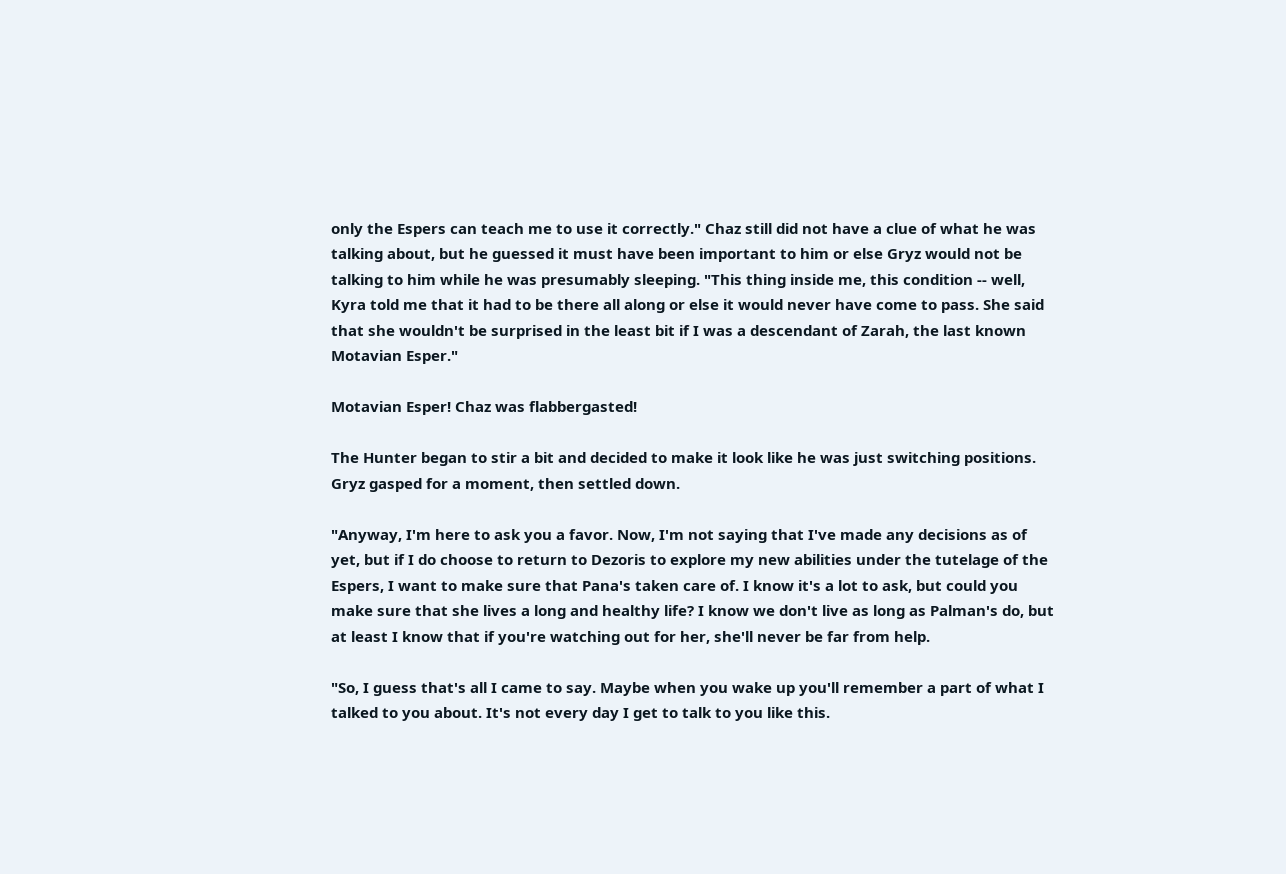only the Espers can teach me to use it correctly." Chaz still did not have a clue of what he was talking about, but he guessed it must have been important to him or else Gryz would not be talking to him while he was presumably sleeping. "This thing inside me, this condition -- well, Kyra told me that it had to be there all along or else it would never have come to pass. She said that she wouldn't be surprised in the least bit if I was a descendant of Zarah, the last known Motavian Esper."

Motavian Esper! Chaz was flabbergasted!

The Hunter began to stir a bit and decided to make it look like he was just switching positions. Gryz gasped for a moment, then settled down.

"Anyway, I'm here to ask you a favor. Now, I'm not saying that I've made any decisions as of yet, but if I do choose to return to Dezoris to explore my new abilities under the tutelage of the Espers, I want to make sure that Pana's taken care of. I know it's a lot to ask, but could you make sure that she lives a long and healthy life? I know we don't live as long as Palman's do, but at least I know that if you're watching out for her, she'll never be far from help.

"So, I guess that's all I came to say. Maybe when you wake up you'll remember a part of what I talked to you about. It's not every day I get to talk to you like this.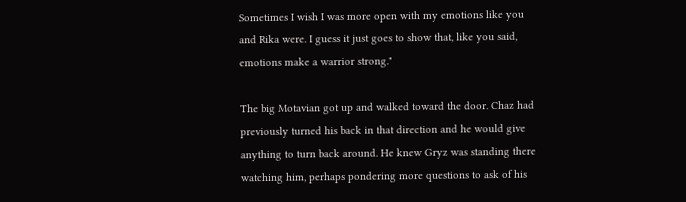Sometimes I wish I was more open with my emotions like you and Rika were. I guess it just goes to show that, like you said, emotions make a warrior strong."

The big Motavian got up and walked toward the door. Chaz had previously turned his back in that direction and he would give anything to turn back around. He knew Gryz was standing there watching him, perhaps pondering more questions to ask of his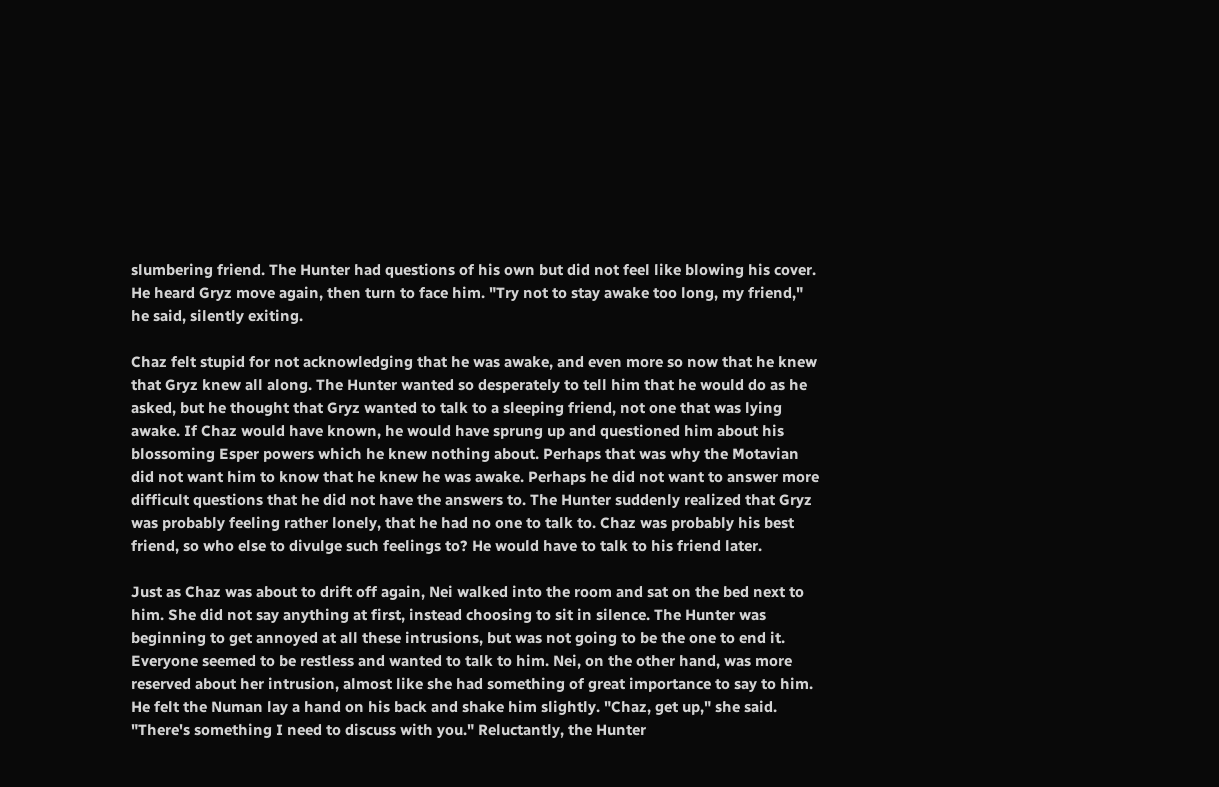slumbering friend. The Hunter had questions of his own but did not feel like blowing his cover. He heard Gryz move again, then turn to face him. "Try not to stay awake too long, my friend," he said, silently exiting.

Chaz felt stupid for not acknowledging that he was awake, and even more so now that he knew that Gryz knew all along. The Hunter wanted so desperately to tell him that he would do as he asked, but he thought that Gryz wanted to talk to a sleeping friend, not one that was lying awake. If Chaz would have known, he would have sprung up and questioned him about his blossoming Esper powers which he knew nothing about. Perhaps that was why the Motavian did not want him to know that he knew he was awake. Perhaps he did not want to answer more difficult questions that he did not have the answers to. The Hunter suddenly realized that Gryz was probably feeling rather lonely, that he had no one to talk to. Chaz was probably his best friend, so who else to divulge such feelings to? He would have to talk to his friend later.

Just as Chaz was about to drift off again, Nei walked into the room and sat on the bed next to him. She did not say anything at first, instead choosing to sit in silence. The Hunter was beginning to get annoyed at all these intrusions, but was not going to be the one to end it. Everyone seemed to be restless and wanted to talk to him. Nei, on the other hand, was more reserved about her intrusion, almost like she had something of great importance to say to him. He felt the Numan lay a hand on his back and shake him slightly. "Chaz, get up," she said. "There's something I need to discuss with you." Reluctantly, the Hunter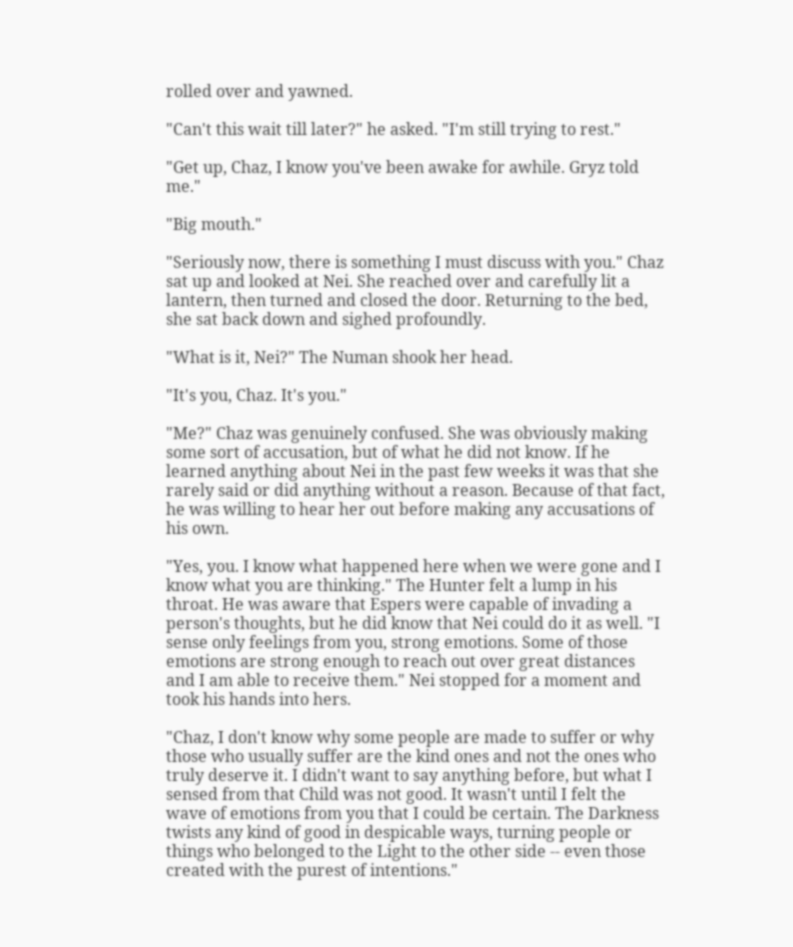rolled over and yawned.

"Can't this wait till later?" he asked. "I'm still trying to rest."

"Get up, Chaz, I know you've been awake for awhile. Gryz told me."

"Big mouth."

"Seriously now, there is something I must discuss with you." Chaz sat up and looked at Nei. She reached over and carefully lit a lantern, then turned and closed the door. Returning to the bed, she sat back down and sighed profoundly.

"What is it, Nei?" The Numan shook her head.

"It's you, Chaz. It's you."

"Me?" Chaz was genuinely confused. She was obviously making some sort of accusation, but of what he did not know. If he learned anything about Nei in the past few weeks it was that she rarely said or did anything without a reason. Because of that fact, he was willing to hear her out before making any accusations of his own.

"Yes, you. I know what happened here when we were gone and I know what you are thinking." The Hunter felt a lump in his throat. He was aware that Espers were capable of invading a person's thoughts, but he did know that Nei could do it as well. "I sense only feelings from you, strong emotions. Some of those emotions are strong enough to reach out over great distances and I am able to receive them." Nei stopped for a moment and took his hands into hers.

"Chaz, I don't know why some people are made to suffer or why those who usually suffer are the kind ones and not the ones who truly deserve it. I didn't want to say anything before, but what I sensed from that Child was not good. It wasn't until I felt the wave of emotions from you that I could be certain. The Darkness twists any kind of good in despicable ways, turning people or things who belonged to the Light to the other side -- even those created with the purest of intentions."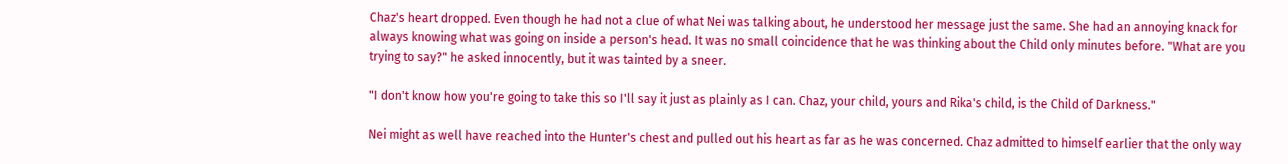Chaz's heart dropped. Even though he had not a clue of what Nei was talking about, he understood her message just the same. She had an annoying knack for always knowing what was going on inside a person's head. It was no small coincidence that he was thinking about the Child only minutes before. "What are you trying to say?" he asked innocently, but it was tainted by a sneer.

"I don't know how you're going to take this so I'll say it just as plainly as I can. Chaz, your child, yours and Rika's child, is the Child of Darkness."

Nei might as well have reached into the Hunter's chest and pulled out his heart as far as he was concerned. Chaz admitted to himself earlier that the only way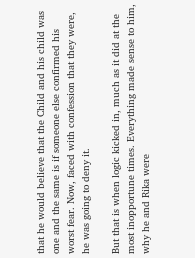that he would believe that the Child and his child was one and the same is if someone else confirmed his worst fear. Now, faced with confession that they were, he was going to deny it.

But that is when logic kicked in, much as it did at the most inopportune times. Everything made sense to him, why he and Rika were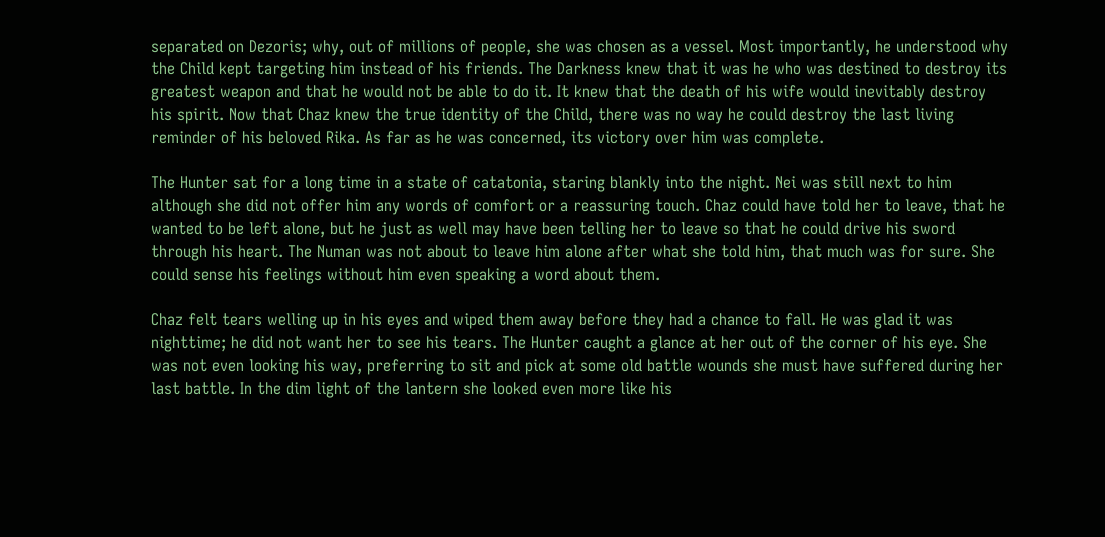separated on Dezoris; why, out of millions of people, she was chosen as a vessel. Most importantly, he understood why the Child kept targeting him instead of his friends. The Darkness knew that it was he who was destined to destroy its greatest weapon and that he would not be able to do it. It knew that the death of his wife would inevitably destroy his spirit. Now that Chaz knew the true identity of the Child, there was no way he could destroy the last living reminder of his beloved Rika. As far as he was concerned, its victory over him was complete.

The Hunter sat for a long time in a state of catatonia, staring blankly into the night. Nei was still next to him although she did not offer him any words of comfort or a reassuring touch. Chaz could have told her to leave, that he wanted to be left alone, but he just as well may have been telling her to leave so that he could drive his sword through his heart. The Numan was not about to leave him alone after what she told him, that much was for sure. She could sense his feelings without him even speaking a word about them.

Chaz felt tears welling up in his eyes and wiped them away before they had a chance to fall. He was glad it was nighttime; he did not want her to see his tears. The Hunter caught a glance at her out of the corner of his eye. She was not even looking his way, preferring to sit and pick at some old battle wounds she must have suffered during her last battle. In the dim light of the lantern she looked even more like his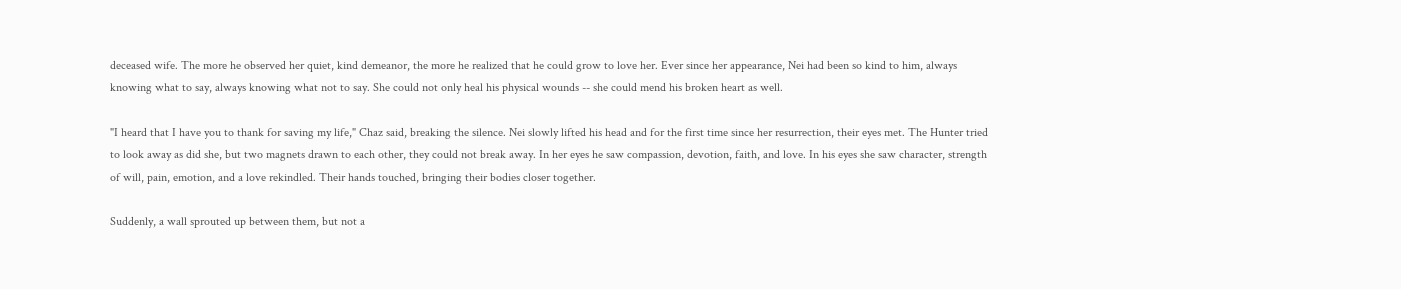deceased wife. The more he observed her quiet, kind demeanor, the more he realized that he could grow to love her. Ever since her appearance, Nei had been so kind to him, always knowing what to say, always knowing what not to say. She could not only heal his physical wounds -- she could mend his broken heart as well.

"I heard that I have you to thank for saving my life," Chaz said, breaking the silence. Nei slowly lifted his head and for the first time since her resurrection, their eyes met. The Hunter tried to look away as did she, but two magnets drawn to each other, they could not break away. In her eyes he saw compassion, devotion, faith, and love. In his eyes she saw character, strength of will, pain, emotion, and a love rekindled. Their hands touched, bringing their bodies closer together.

Suddenly, a wall sprouted up between them, but not a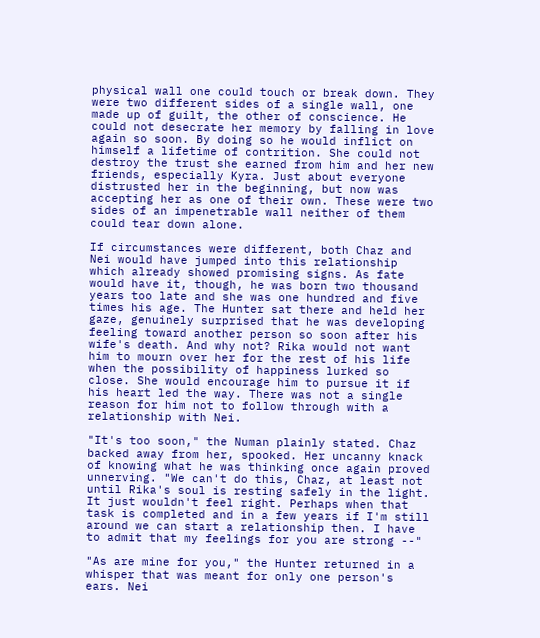physical wall one could touch or break down. They were two different sides of a single wall, one made up of guilt, the other of conscience. He could not desecrate her memory by falling in love again so soon. By doing so he would inflict on himself a lifetime of contrition. She could not destroy the trust she earned from him and her new friends, especially Kyra. Just about everyone distrusted her in the beginning, but now was accepting her as one of their own. These were two sides of an impenetrable wall neither of them could tear down alone.

If circumstances were different, both Chaz and Nei would have jumped into this relationship which already showed promising signs. As fate would have it, though, he was born two thousand years too late and she was one hundred and five times his age. The Hunter sat there and held her gaze, genuinely surprised that he was developing feeling toward another person so soon after his wife's death. And why not? Rika would not want him to mourn over her for the rest of his life when the possibility of happiness lurked so close. She would encourage him to pursue it if his heart led the way. There was not a single reason for him not to follow through with a relationship with Nei.

"It's too soon," the Numan plainly stated. Chaz backed away from her, spooked. Her uncanny knack of knowing what he was thinking once again proved unnerving. "We can't do this, Chaz, at least not until Rika's soul is resting safely in the light. It just wouldn't feel right. Perhaps when that task is completed and in a few years if I'm still around we can start a relationship then. I have to admit that my feelings for you are strong --"

"As are mine for you," the Hunter returned in a whisper that was meant for only one person's ears. Nei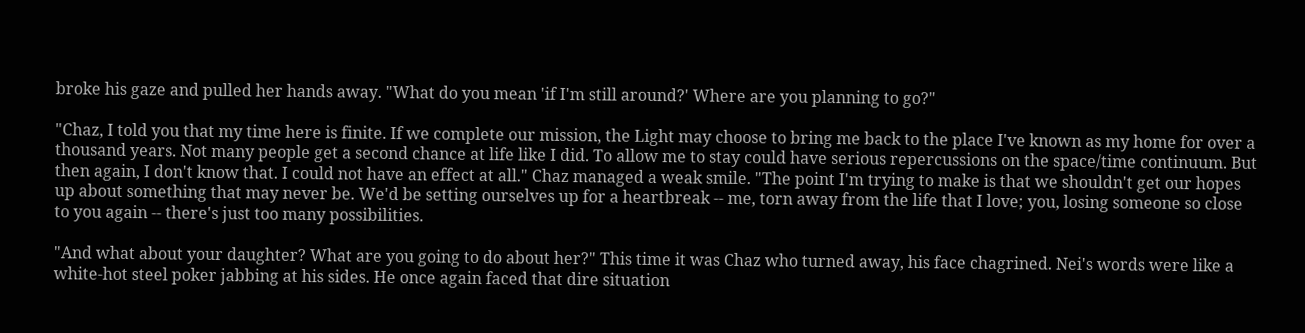broke his gaze and pulled her hands away. "What do you mean 'if I'm still around?' Where are you planning to go?"

"Chaz, I told you that my time here is finite. If we complete our mission, the Light may choose to bring me back to the place I've known as my home for over a thousand years. Not many people get a second chance at life like I did. To allow me to stay could have serious repercussions on the space/time continuum. But then again, I don't know that. I could not have an effect at all." Chaz managed a weak smile. "The point I'm trying to make is that we shouldn't get our hopes up about something that may never be. We'd be setting ourselves up for a heartbreak -- me, torn away from the life that I love; you, losing someone so close to you again -- there's just too many possibilities.

"And what about your daughter? What are you going to do about her?" This time it was Chaz who turned away, his face chagrined. Nei's words were like a white-hot steel poker jabbing at his sides. He once again faced that dire situation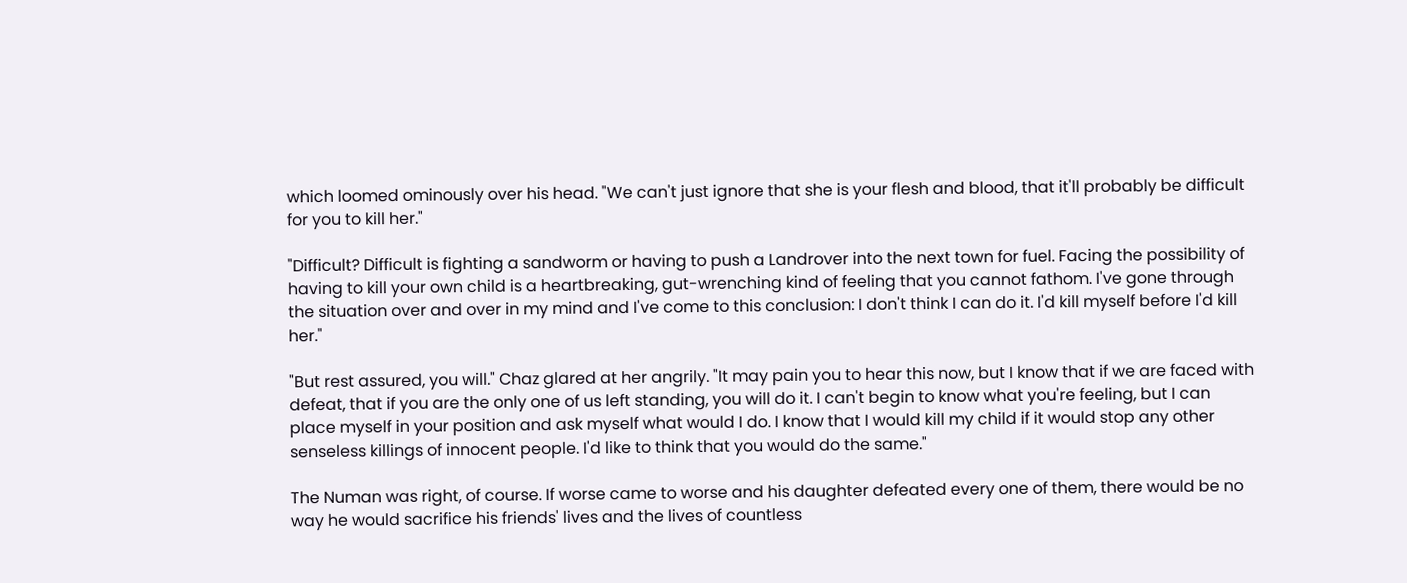which loomed ominously over his head. "We can't just ignore that she is your flesh and blood, that it'll probably be difficult for you to kill her."

"Difficult? Difficult is fighting a sandworm or having to push a Landrover into the next town for fuel. Facing the possibility of having to kill your own child is a heartbreaking, gut-wrenching kind of feeling that you cannot fathom. I've gone through the situation over and over in my mind and I've come to this conclusion: I don't think I can do it. I'd kill myself before I'd kill her."

"But rest assured, you will." Chaz glared at her angrily. "It may pain you to hear this now, but I know that if we are faced with defeat, that if you are the only one of us left standing, you will do it. I can't begin to know what you're feeling, but I can place myself in your position and ask myself what would I do. I know that I would kill my child if it would stop any other senseless killings of innocent people. I'd like to think that you would do the same."

The Numan was right, of course. If worse came to worse and his daughter defeated every one of them, there would be no way he would sacrifice his friends' lives and the lives of countless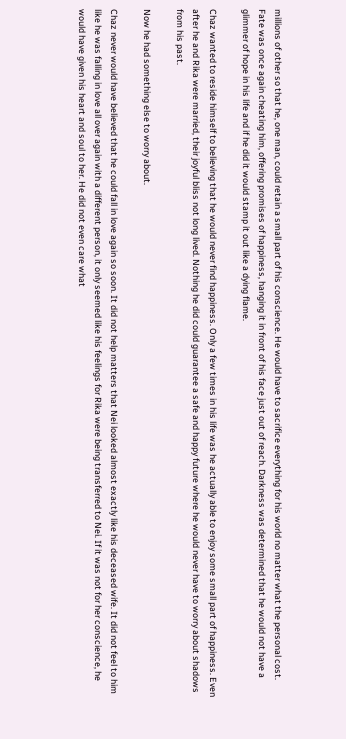millions of other so that he, one man, could retain a small part of his conscience. He would have to sacrifice everything for his world no matter what the personal cost. Fate was once again cheating him, offering promises of happiness, hanging it in front of his face just out of reach. Darkness was determined that he would not have a glimmer of hope in his life and if he did it would stamp it out like a dying flame.

Chaz wanted to reside himself to believing that he would never find happiness. Only a few times in his life was he actually able to enjoy some small part of happiness. Even after he and Rika were married, their joyful bliss not long lived. Nothing he did could guarantee a safe and happy future where he would never have to worry about shadows from his past.

Now he had something else to worry about.

Chaz never would have believed that he could fall in love again so soon. It did not help matters that Nei looked almost exactly like his deceased wife. It did not feel to him like he was falling in love all over again with a different person, it only seemed like his feelings for Rika were being transferred to Nei. If it was not for her conscience, he would have given his heart and soul to her. He did not even care what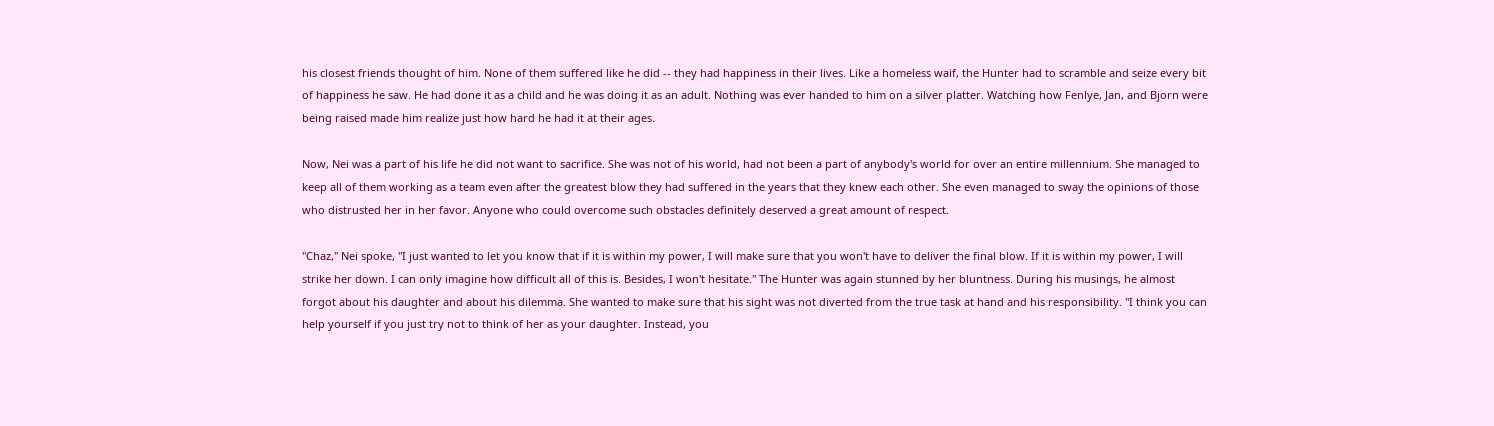his closest friends thought of him. None of them suffered like he did -- they had happiness in their lives. Like a homeless waif, the Hunter had to scramble and seize every bit of happiness he saw. He had done it as a child and he was doing it as an adult. Nothing was ever handed to him on a silver platter. Watching how Fenlye, Jan, and Bjorn were being raised made him realize just how hard he had it at their ages.

Now, Nei was a part of his life he did not want to sacrifice. She was not of his world, had not been a part of anybody's world for over an entire millennium. She managed to keep all of them working as a team even after the greatest blow they had suffered in the years that they knew each other. She even managed to sway the opinions of those who distrusted her in her favor. Anyone who could overcome such obstacles definitely deserved a great amount of respect.

"Chaz," Nei spoke, "I just wanted to let you know that if it is within my power, I will make sure that you won't have to deliver the final blow. If it is within my power, I will strike her down. I can only imagine how difficult all of this is. Besides, I won't hesitate." The Hunter was again stunned by her bluntness. During his musings, he almost forgot about his daughter and about his dilemma. She wanted to make sure that his sight was not diverted from the true task at hand and his responsibility. "I think you can help yourself if you just try not to think of her as your daughter. Instead, you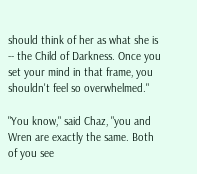should think of her as what she is -- the Child of Darkness. Once you set your mind in that frame, you shouldn't feel so overwhelmed."

"You know," said Chaz, "you and Wren are exactly the same. Both of you see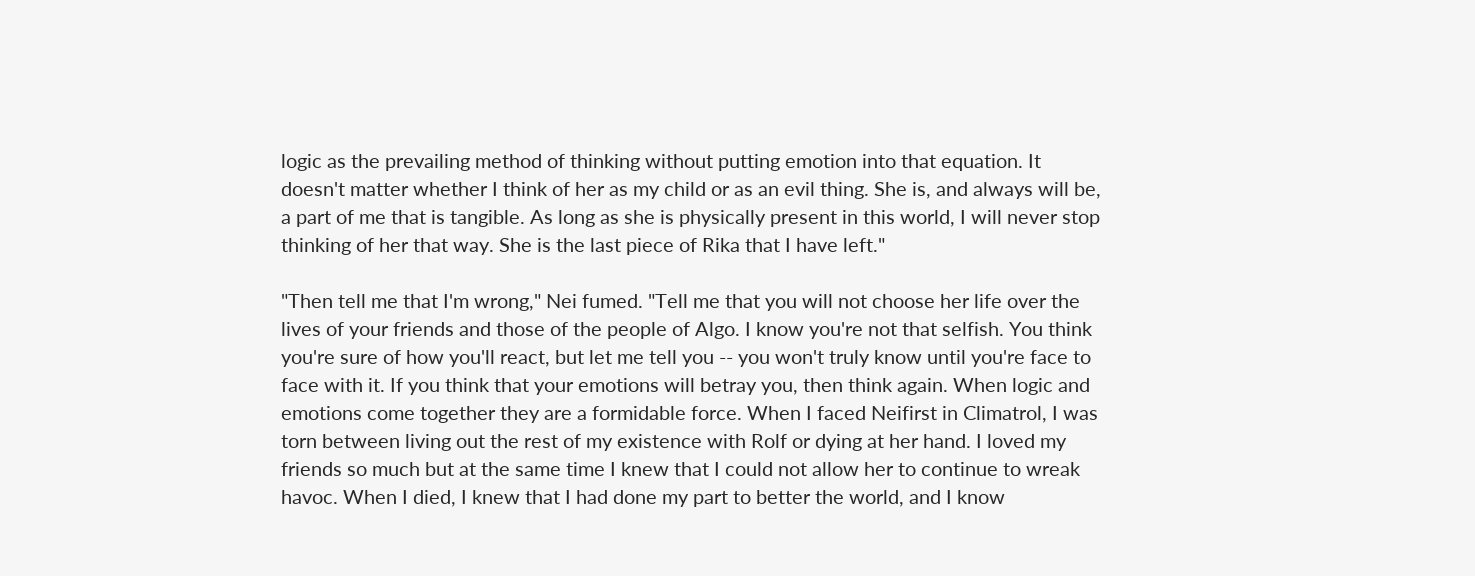logic as the prevailing method of thinking without putting emotion into that equation. It doesn't matter whether I think of her as my child or as an evil thing. She is, and always will be, a part of me that is tangible. As long as she is physically present in this world, I will never stop thinking of her that way. She is the last piece of Rika that I have left."

"Then tell me that I'm wrong," Nei fumed. "Tell me that you will not choose her life over the lives of your friends and those of the people of Algo. I know you're not that selfish. You think you're sure of how you'll react, but let me tell you -- you won't truly know until you're face to face with it. If you think that your emotions will betray you, then think again. When logic and emotions come together they are a formidable force. When I faced Neifirst in Climatrol, I was torn between living out the rest of my existence with Rolf or dying at her hand. I loved my friends so much but at the same time I knew that I could not allow her to continue to wreak havoc. When I died, I knew that I had done my part to better the world, and I know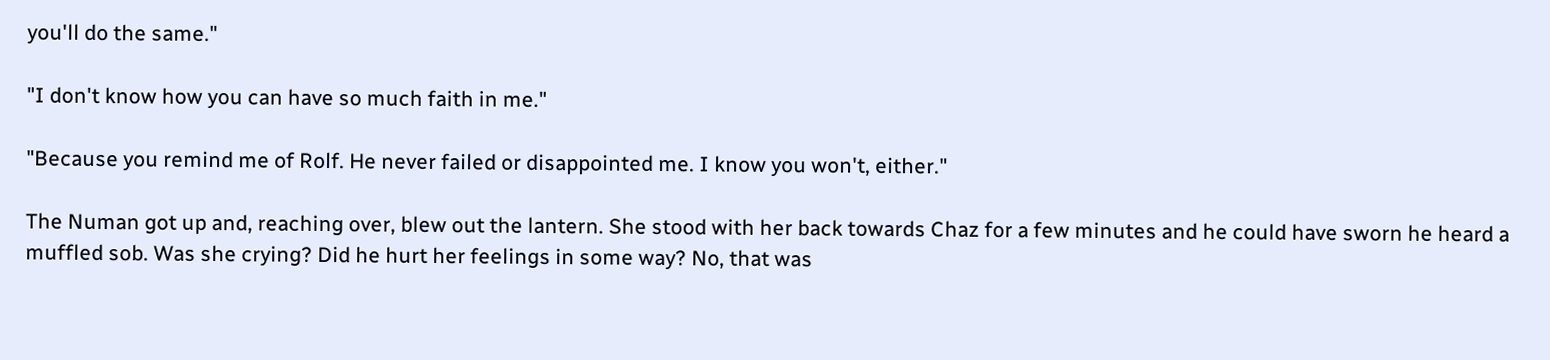you'll do the same."

"I don't know how you can have so much faith in me."

"Because you remind me of Rolf. He never failed or disappointed me. I know you won't, either."

The Numan got up and, reaching over, blew out the lantern. She stood with her back towards Chaz for a few minutes and he could have sworn he heard a muffled sob. Was she crying? Did he hurt her feelings in some way? No, that was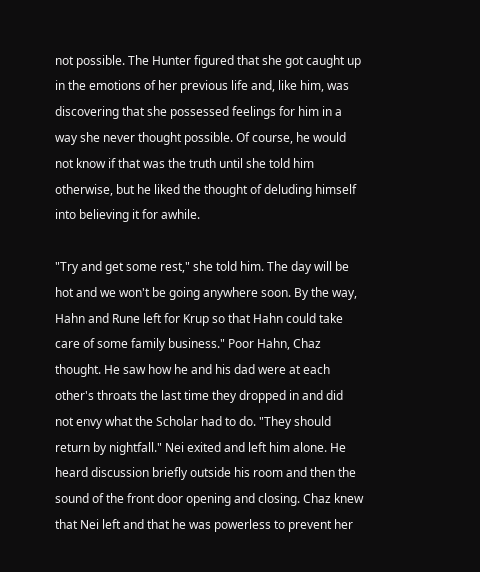not possible. The Hunter figured that she got caught up in the emotions of her previous life and, like him, was discovering that she possessed feelings for him in a way she never thought possible. Of course, he would not know if that was the truth until she told him otherwise, but he liked the thought of deluding himself into believing it for awhile.

"Try and get some rest," she told him. The day will be hot and we won't be going anywhere soon. By the way, Hahn and Rune left for Krup so that Hahn could take care of some family business." Poor Hahn, Chaz thought. He saw how he and his dad were at each other's throats the last time they dropped in and did not envy what the Scholar had to do. "They should return by nightfall." Nei exited and left him alone. He heard discussion briefly outside his room and then the sound of the front door opening and closing. Chaz knew that Nei left and that he was powerless to prevent her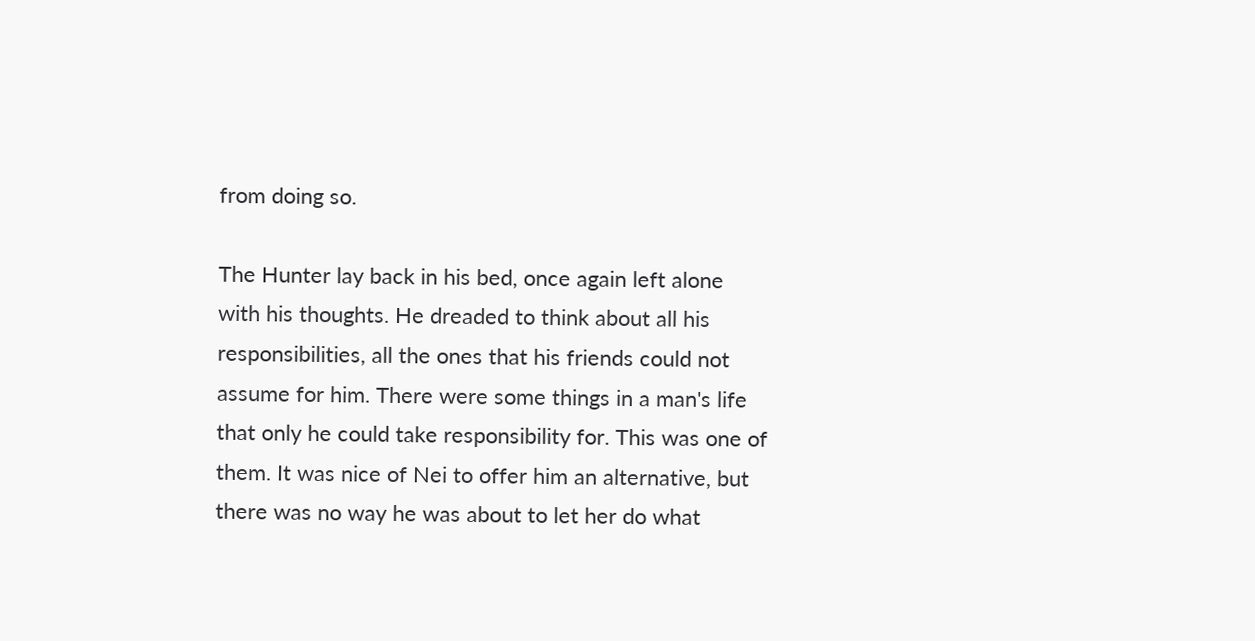from doing so.

The Hunter lay back in his bed, once again left alone with his thoughts. He dreaded to think about all his responsibilities, all the ones that his friends could not assume for him. There were some things in a man's life that only he could take responsibility for. This was one of them. It was nice of Nei to offer him an alternative, but there was no way he was about to let her do what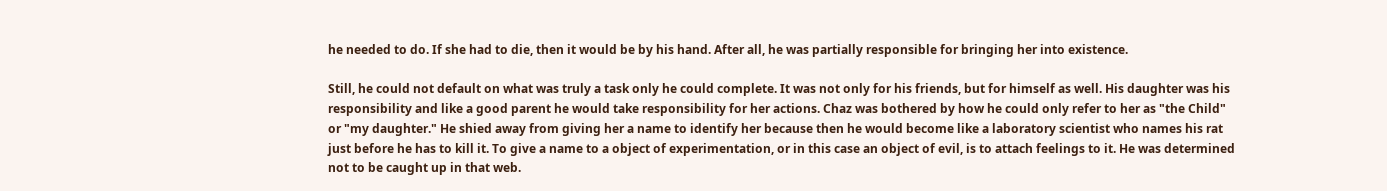he needed to do. If she had to die, then it would be by his hand. After all, he was partially responsible for bringing her into existence.

Still, he could not default on what was truly a task only he could complete. It was not only for his friends, but for himself as well. His daughter was his responsibility and like a good parent he would take responsibility for her actions. Chaz was bothered by how he could only refer to her as "the Child" or "my daughter." He shied away from giving her a name to identify her because then he would become like a laboratory scientist who names his rat just before he has to kill it. To give a name to a object of experimentation, or in this case an object of evil, is to attach feelings to it. He was determined not to be caught up in that web.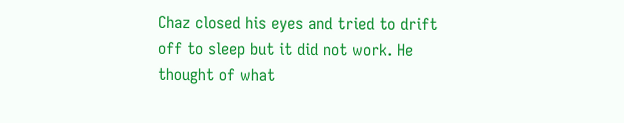Chaz closed his eyes and tried to drift off to sleep but it did not work. He thought of what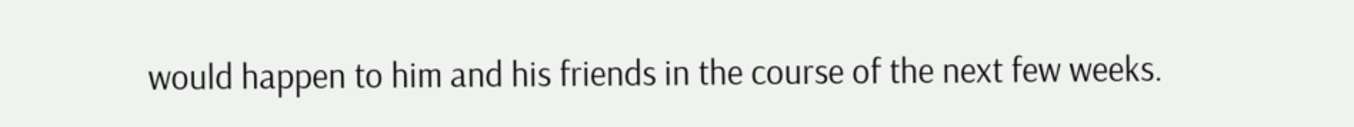would happen to him and his friends in the course of the next few weeks.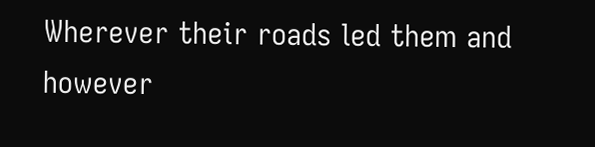Wherever their roads led them and however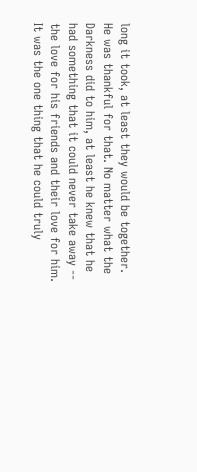long it took, at least they would be together. He was thankful for that. No matter what the Darkness did to him, at least he knew that he had something that it could never take away -- the love for his friends and their love for him. It was the one thing that he could truly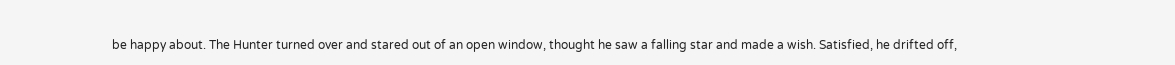be happy about. The Hunter turned over and stared out of an open window, thought he saw a falling star and made a wish. Satisfied, he drifted off,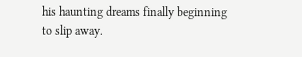his haunting dreams finally beginning to slip away.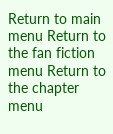Return to main menu Return to the fan fiction menu Return to the chapter menu